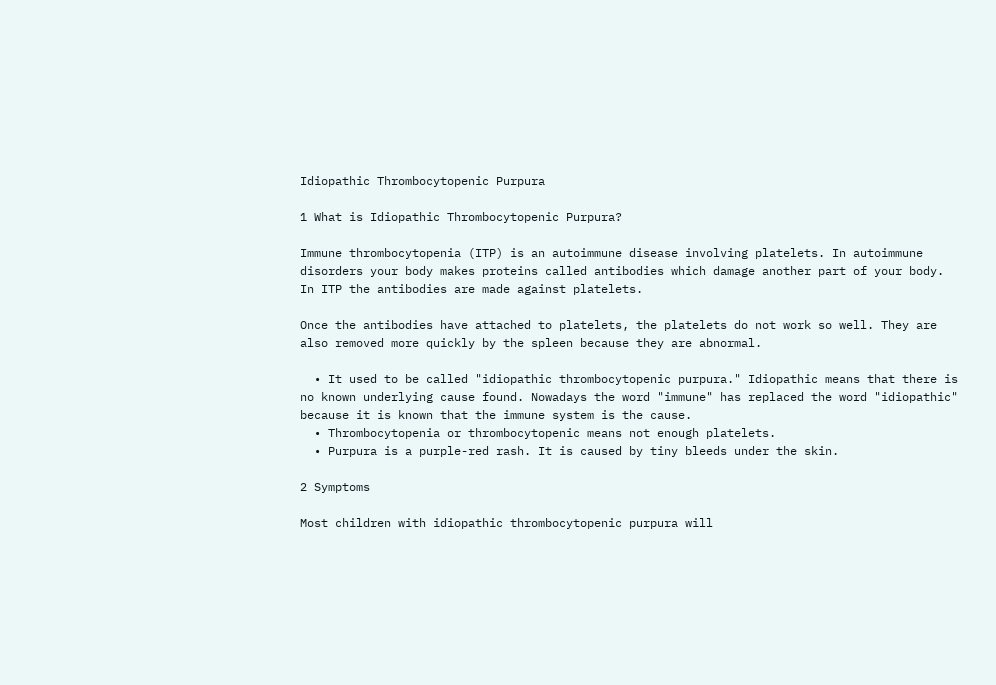Idiopathic Thrombocytopenic Purpura

1 What is Idiopathic Thrombocytopenic Purpura?

Immune thrombocytopenia (ITP) is an autoimmune disease involving platelets. In autoimmune disorders your body makes proteins called antibodies which damage another part of your body. In ITP the antibodies are made against platelets.

Once the antibodies have attached to platelets, the platelets do not work so well. They are also removed more quickly by the spleen because they are abnormal.

  • It used to be called "idiopathic thrombocytopenic purpura." Idiopathic means that there is no known underlying cause found. Nowadays the word "immune" has replaced the word "idiopathic" because it is known that the immune system is the cause.
  • Thrombocytopenia or thrombocytopenic means not enough platelets.
  • Purpura is a purple-red rash. It is caused by tiny bleeds under the skin.

2 Symptoms

Most children with idiopathic thrombocytopenic purpura will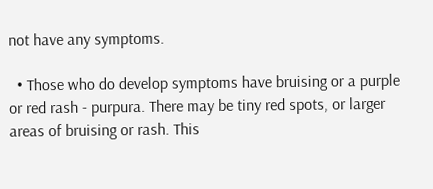not have any symptoms.

  • Those who do develop symptoms have bruising or a purple or red rash - purpura. There may be tiny red spots, or larger areas of bruising or rash. This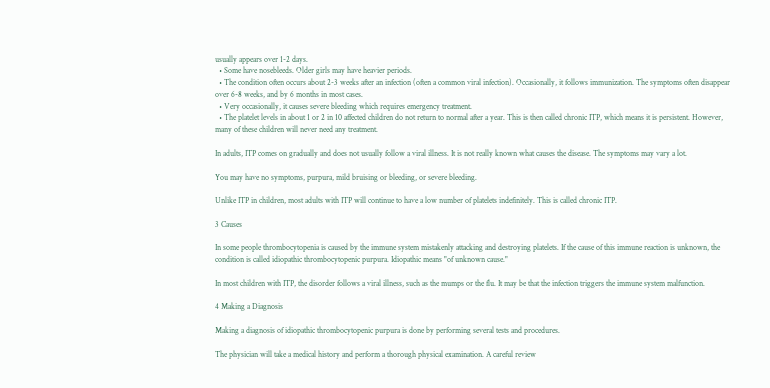usually appears over 1-2 days.
  • Some have nosebleeds. Older girls may have heavier periods.
  • The condition often occurs about 2-3 weeks after an infection (often a common viral infection). Occasionally, it follows immunization. The symptoms often disappear over 6-8 weeks, and by 6 months in most cases.
  • Very occasionally, it causes severe bleeding which requires emergency treatment.
  • The platelet levels in about 1 or 2 in 10 affected children do not return to normal after a year. This is then called chronic ITP, which means it is persistent. However, many of these children will never need any treatment.

In adults, ITP comes on gradually and does not usually follow a viral illness. It is not really known what causes the disease. The symptoms may vary a lot.

You may have no symptoms, purpura, mild bruising or bleeding, or severe bleeding.

Unlike ITP in children, most adults with ITP will continue to have a low number of platelets indefinitely. This is called chronic ITP.

3 Causes

In some people thrombocytopenia is caused by the immune system mistakenly attacking and destroying platelets. If the cause of this immune reaction is unknown, the condition is called idiopathic thrombocytopenic purpura. Idiopathic means "of unknown cause."

In most children with ITP, the disorder follows a viral illness, such as the mumps or the flu. It may be that the infection triggers the immune system malfunction.

4 Making a Diagnosis

Making a diagnosis of idiopathic thrombocytopenic purpura is done by performing several tests and procedures.

The physician will take a medical history and perform a thorough physical examination. A careful review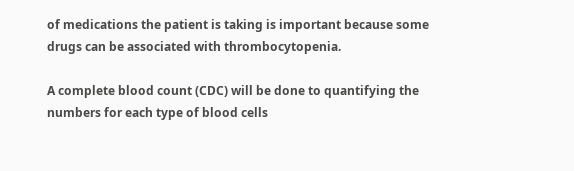of medications the patient is taking is important because some drugs can be associated with thrombocytopenia.

A complete blood count (CDC) will be done to quantifying the numbers for each type of blood cells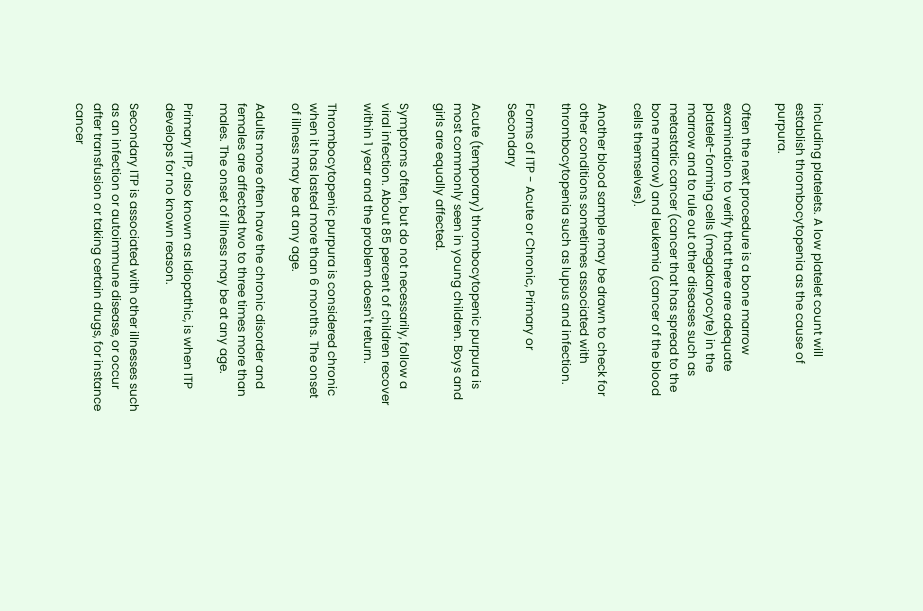including platelets. A low platelet count will establish thrombocytopenia as the cause of purpura.

Often the next procedure is a bone marrow examination to verify that there are adequate platelet-forming cells (megakaryocyte) in the marrow and to rule out other diseases such as metastatic cancer (cancer that has spread to the bone marrow) and leukemia (cancer of the blood cells themselves).

Another blood sample may be drawn to check for other conditions sometimes associated with thrombocytopenia such as lupus and infection.

Forms of ITP - Acute or Chronic, Primary or Secondary

Acute (temporary) thrombocytopenic purpura is most commonly seen in young children. Boys and girls are equally affected.

Symptoms often, but do not necessarily, follow a viral infection. About 85 percent of children recover within 1 year and the problem doesn't return.

Thrombocytopenic purpura is considered chronic when it has lasted more than 6 months. The onset of illness may be at any age.

Adults more often have the chronic disorder and females are affected two to three times more than males. The onset of illness may be at any age.

Primary ITP, also known as Idiopathic, is when ITP develops for no known reason.

Secondary ITP is associated with other illnesses such as an infection or autoimmune disease, or occur after transfusion or taking certain drugs, for instance cancer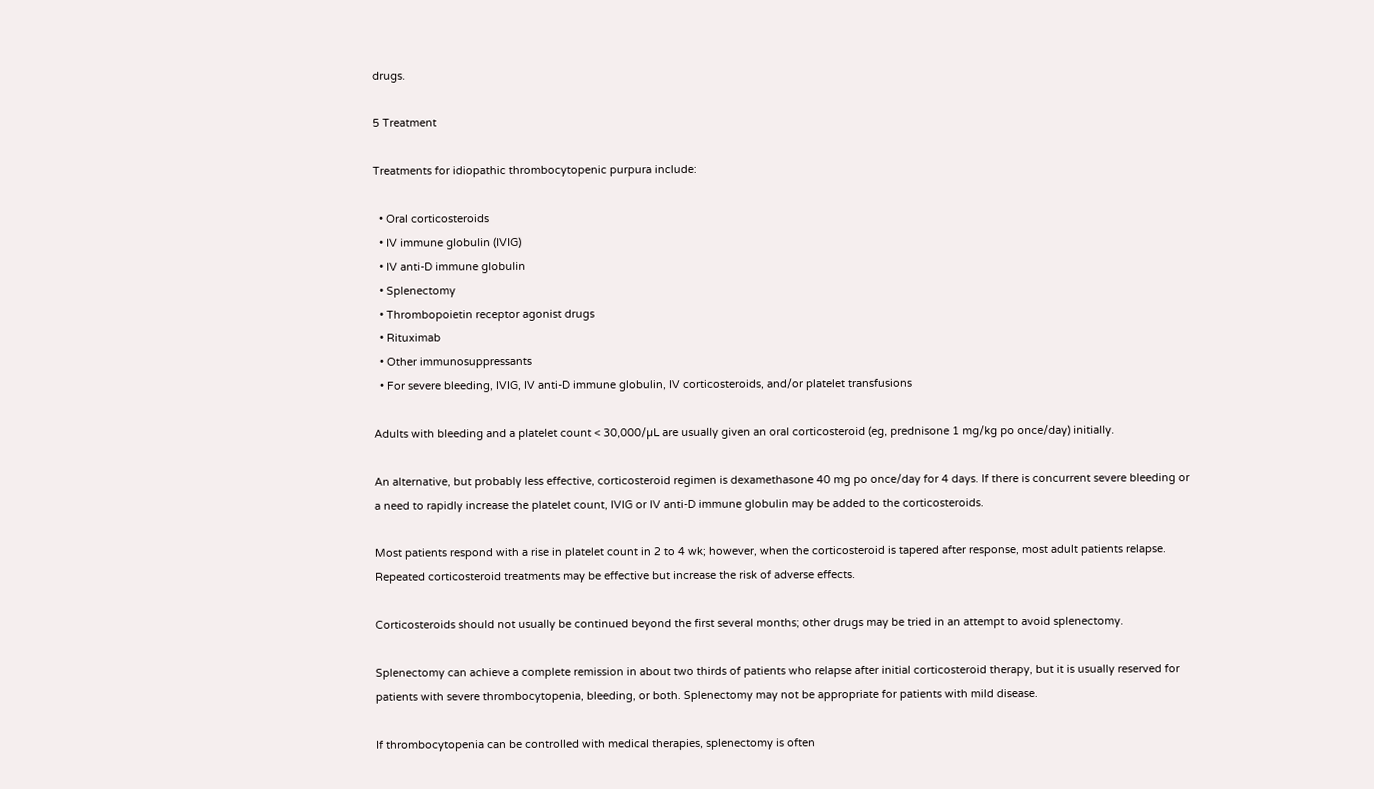drugs.

5 Treatment

Treatments for idiopathic thrombocytopenic purpura include:

  • Oral corticosteroids
  • IV immune globulin (IVIG)
  • IV anti-D immune globulin
  • Splenectomy
  • Thrombopoietin receptor agonist drugs
  • Rituximab
  • Other immunosuppressants
  • For severe bleeding, IVIG, IV anti-D immune globulin, IV corticosteroids, and/or platelet transfusions

Adults with bleeding and a platelet count < 30,000/µL are usually given an oral corticosteroid (eg, prednisone 1 mg/kg po once/day) initially.

An alternative, but probably less effective, corticosteroid regimen is dexamethasone 40 mg po once/day for 4 days. If there is concurrent severe bleeding or a need to rapidly increase the platelet count, IVIG or IV anti-D immune globulin may be added to the corticosteroids.

Most patients respond with a rise in platelet count in 2 to 4 wk; however, when the corticosteroid is tapered after response, most adult patients relapse. Repeated corticosteroid treatments may be effective but increase the risk of adverse effects.

Corticosteroids should not usually be continued beyond the first several months; other drugs may be tried in an attempt to avoid splenectomy.

Splenectomy can achieve a complete remission in about two thirds of patients who relapse after initial corticosteroid therapy, but it is usually reserved for patients with severe thrombocytopenia, bleeding, or both. Splenectomy may not be appropriate for patients with mild disease.

If thrombocytopenia can be controlled with medical therapies, splenectomy is often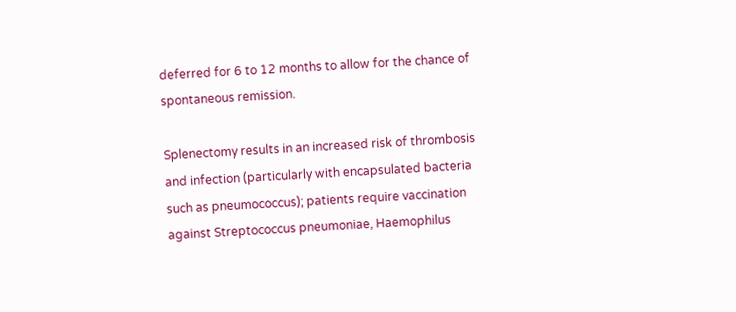deferred for 6 to 12 months to allow for the chance of spontaneous remission.

Splenectomy results in an increased risk of thrombosis and infection (particularly with encapsulated bacteria such as pneumococcus); patients require vaccination against Streptococcus pneumoniae, Haemophilus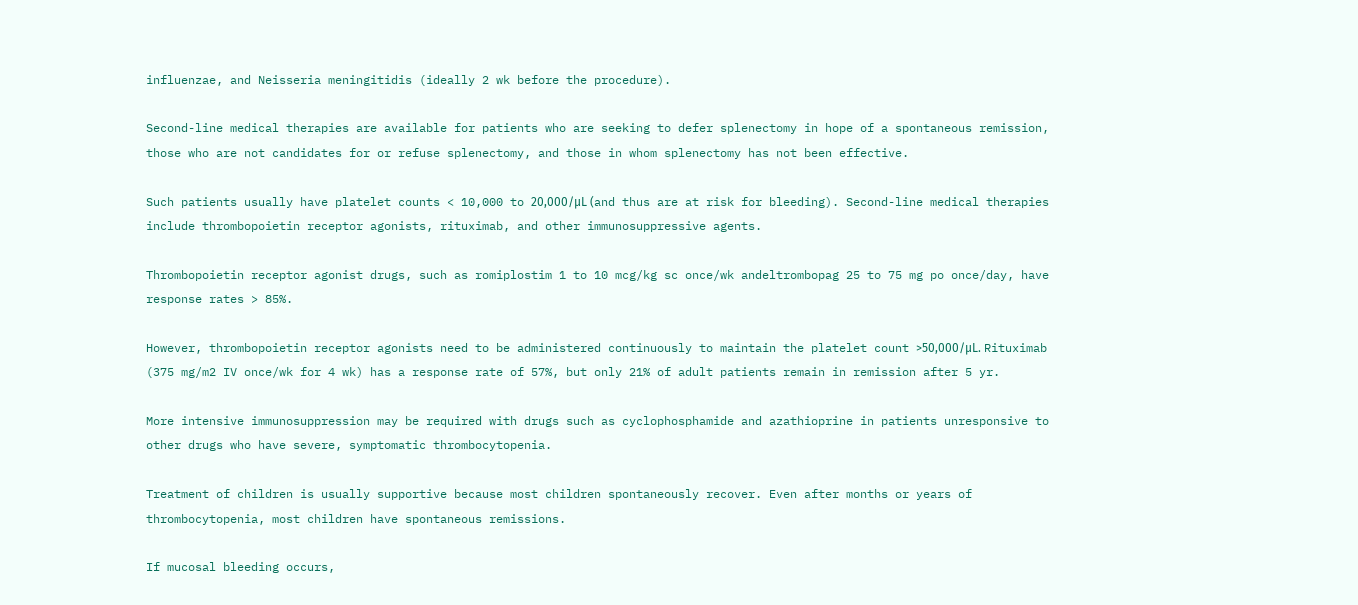influenzae, and Neisseria meningitidis (ideally 2 wk before the procedure).

Second-line medical therapies are available for patients who are seeking to defer splenectomy in hope of a spontaneous remission, those who are not candidates for or refuse splenectomy, and those in whom splenectomy has not been effective.

Such patients usually have platelet counts < 10,000 to 20,000/μL (and thus are at risk for bleeding). Second-line medical therapies include thrombopoietin receptor agonists, rituximab, and other immunosuppressive agents.

Thrombopoietin receptor agonist drugs, such as romiplostim 1 to 10 mcg/kg sc once/wk andeltrombopag 25 to 75 mg po once/day, have response rates > 85%.

However, thrombopoietin receptor agonists need to be administered continuously to maintain the platelet count >50,000/μL. Rituximab (375 mg/m2 IV once/wk for 4 wk) has a response rate of 57%, but only 21% of adult patients remain in remission after 5 yr.

More intensive immunosuppression may be required with drugs such as cyclophosphamide and azathioprine in patients unresponsive to other drugs who have severe, symptomatic thrombocytopenia.

Treatment of children is usually supportive because most children spontaneously recover. Even after months or years of thrombocytopenia, most children have spontaneous remissions.

If mucosal bleeding occurs,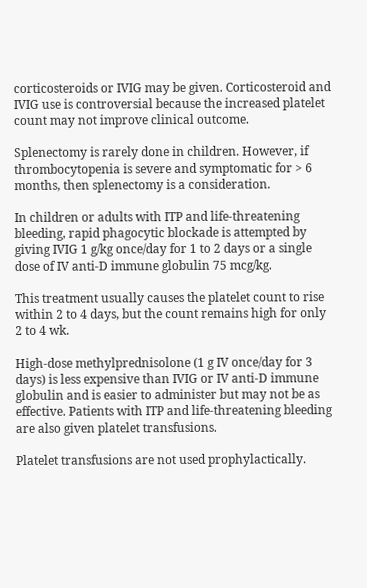corticosteroids or IVIG may be given. Corticosteroid and IVIG use is controversial because the increased platelet count may not improve clinical outcome.

Splenectomy is rarely done in children. However, if thrombocytopenia is severe and symptomatic for > 6 months, then splenectomy is a consideration.

In children or adults with ITP and life-threatening bleeding, rapid phagocytic blockade is attempted by giving IVIG 1 g/kg once/day for 1 to 2 days or a single dose of IV anti-D immune globulin 75 mcg/kg.

This treatment usually causes the platelet count to rise within 2 to 4 days, but the count remains high for only 2 to 4 wk.

High-dose methylprednisolone (1 g IV once/day for 3 days) is less expensive than IVIG or IV anti-D immune globulin and is easier to administer but may not be as effective. Patients with ITP and life-threatening bleeding are also given platelet transfusions.

Platelet transfusions are not used prophylactically.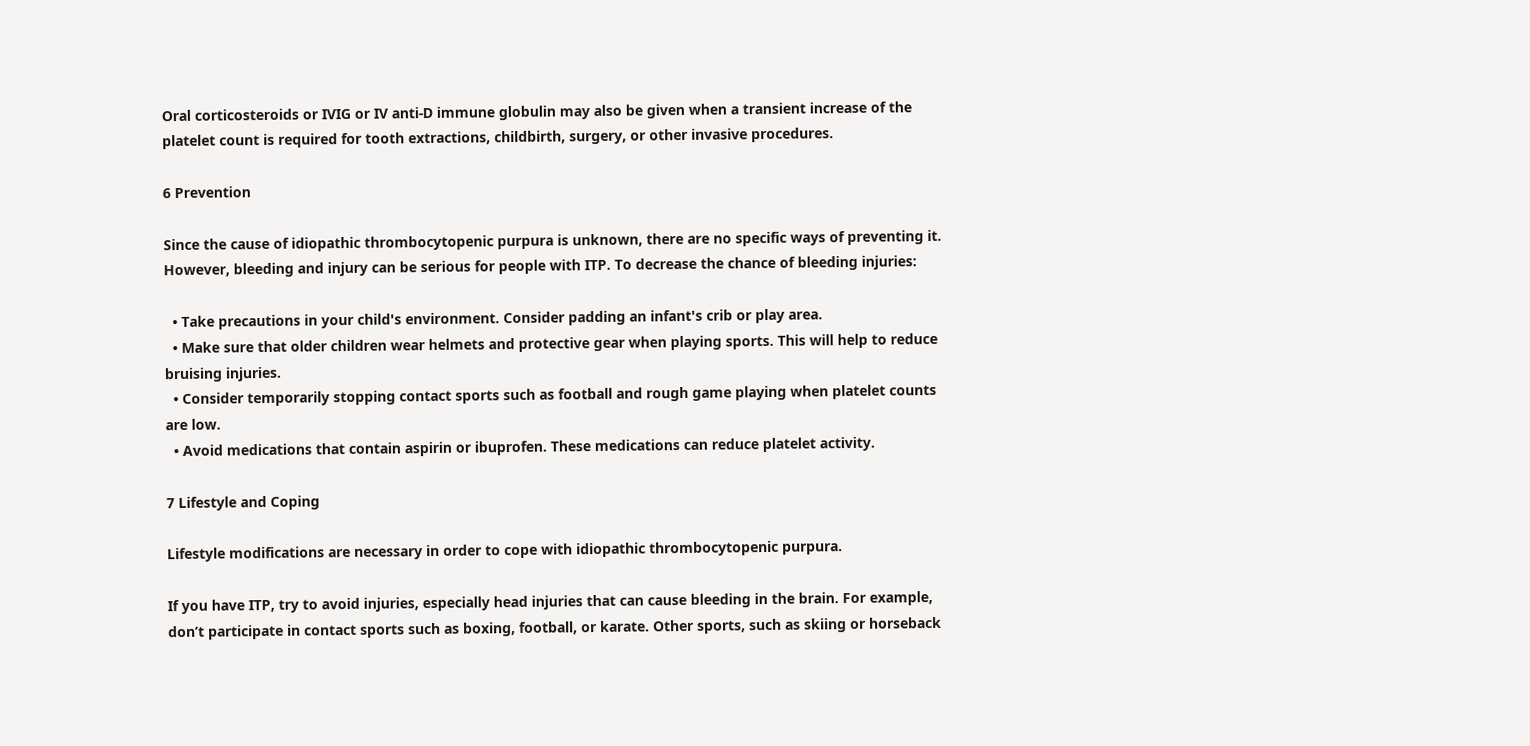Oral corticosteroids or IVIG or IV anti-D immune globulin may also be given when a transient increase of the platelet count is required for tooth extractions, childbirth, surgery, or other invasive procedures.

6 Prevention

Since the cause of idiopathic thrombocytopenic purpura is unknown, there are no specific ways of preventing it. However, bleeding and injury can be serious for people with ITP. To decrease the chance of bleeding injuries:

  • Take precautions in your child's environment. Consider padding an infant's crib or play area.
  • Make sure that older children wear helmets and protective gear when playing sports. This will help to reduce bruising injuries.
  • Consider temporarily stopping contact sports such as football and rough game playing when platelet counts are low.
  • Avoid medications that contain aspirin or ibuprofen. These medications can reduce platelet activity.

7 Lifestyle and Coping

Lifestyle modifications are necessary in order to cope with idiopathic thrombocytopenic purpura.

If you have ITP, try to avoid injuries, especially head injuries that can cause bleeding in the brain. For example, don’t participate in contact sports such as boxing, football, or karate. Other sports, such as skiing or horseback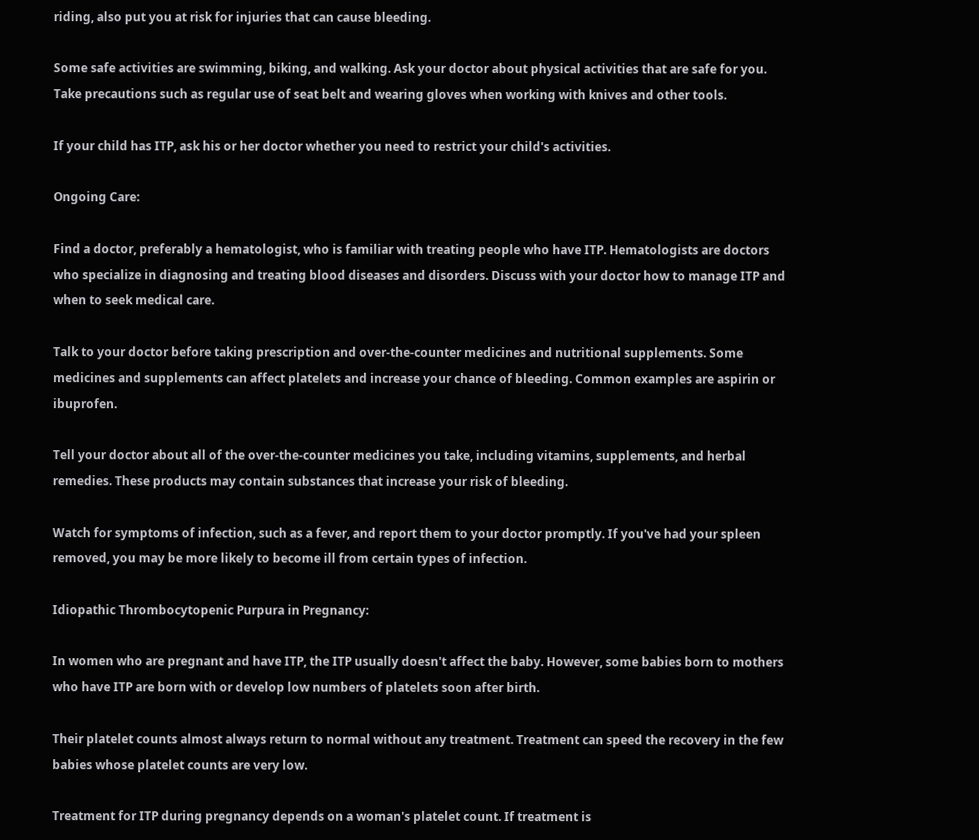riding, also put you at risk for injuries that can cause bleeding.

Some safe activities are swimming, biking, and walking. Ask your doctor about physical activities that are safe for you. Take precautions such as regular use of seat belt and wearing gloves when working with knives and other tools.

If your child has ITP, ask his or her doctor whether you need to restrict your child's activities.

Ongoing Care:

Find a doctor, preferably a hematologist, who is familiar with treating people who have ITP. Hematologists are doctors who specialize in diagnosing and treating blood diseases and disorders. Discuss with your doctor how to manage ITP and when to seek medical care.

Talk to your doctor before taking prescription and over-the-counter medicines and nutritional supplements. Some medicines and supplements can affect platelets and increase your chance of bleeding. Common examples are aspirin or ibuprofen.

Tell your doctor about all of the over-the-counter medicines you take, including vitamins, supplements, and herbal remedies. These products may contain substances that increase your risk of bleeding.

Watch for symptoms of infection, such as a fever, and report them to your doctor promptly. If you've had your spleen removed, you may be more likely to become ill from certain types of infection.

Idiopathic Thrombocytopenic Purpura in Pregnancy:

In women who are pregnant and have ITP, the ITP usually doesn't affect the baby. However, some babies born to mothers who have ITP are born with or develop low numbers of platelets soon after birth.

Their platelet counts almost always return to normal without any treatment. Treatment can speed the recovery in the few babies whose platelet counts are very low.

Treatment for ITP during pregnancy depends on a woman's platelet count. If treatment is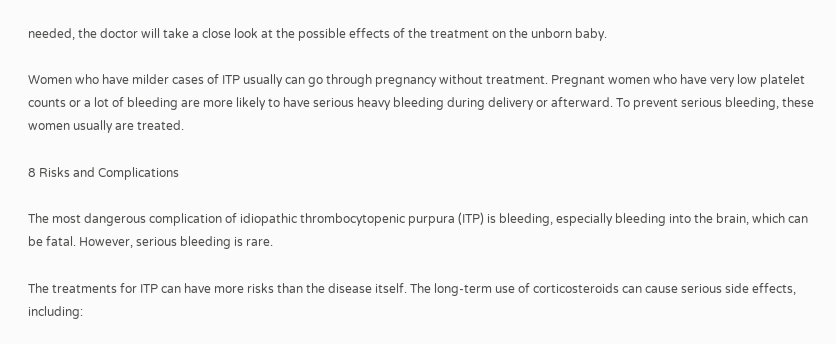needed, the doctor will take a close look at the possible effects of the treatment on the unborn baby.

Women who have milder cases of ITP usually can go through pregnancy without treatment. Pregnant women who have very low platelet counts or a lot of bleeding are more likely to have serious heavy bleeding during delivery or afterward. To prevent serious bleeding, these women usually are treated.

8 Risks and Complications

The most dangerous complication of idiopathic thrombocytopenic purpura (ITP) is bleeding, especially bleeding into the brain, which can be fatal. However, serious bleeding is rare.

The treatments for ITP can have more risks than the disease itself. The long-term use of corticosteroids can cause serious side effects, including: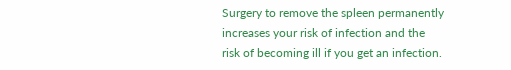Surgery to remove the spleen permanently increases your risk of infection and the risk of becoming ill if you get an infection.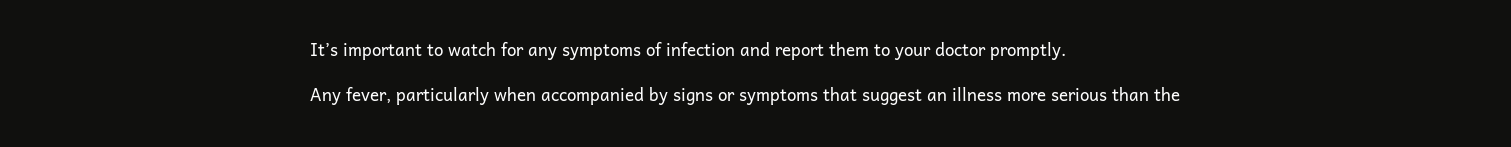It’s important to watch for any symptoms of infection and report them to your doctor promptly.

Any fever, particularly when accompanied by signs or symptoms that suggest an illness more serious than the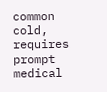common cold, requires prompt medical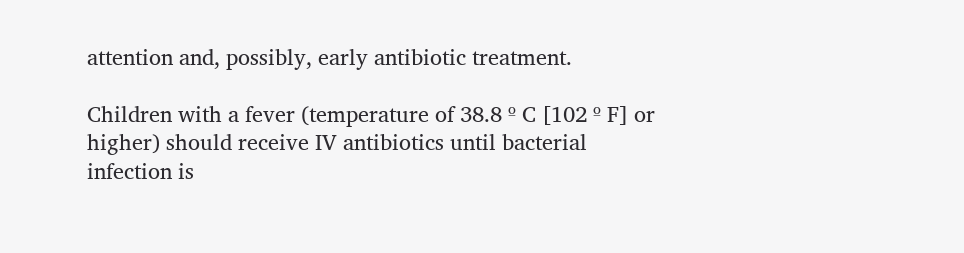attention and, possibly, early antibiotic treatment.

Children with a fever (temperature of 38.8 º C [102 º F] or higher) should receive IV antibiotics until bacterial infection is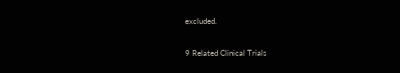excluded.

9 Related Clinical Trials